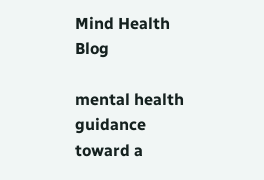Mind Health Blog

mental health guidance toward a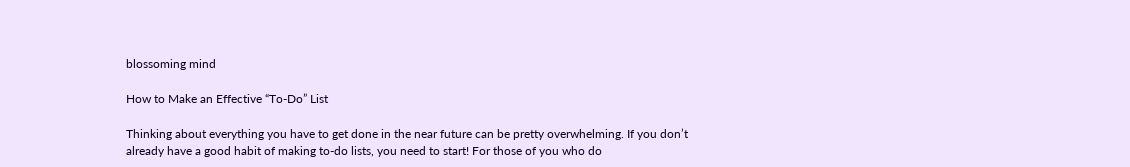blossoming mind

How to Make an Effective “To-Do” List

Thinking about everything you have to get done in the near future can be pretty overwhelming. If you don’t already have a good habit of making to-do lists, you need to start! For those of you who do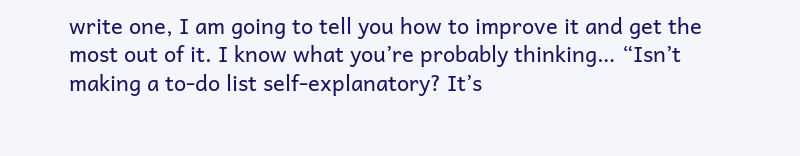write one, I am going to tell you how to improve it and get the most out of it. I know what you’re probably thinking… “Isn’t making a to-do list self-explanatory? It’s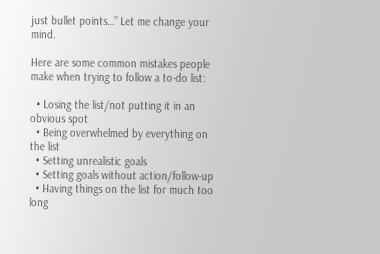just bullet points…” Let me change your mind.

Here are some common mistakes people make when trying to follow a to-do list:

  • Losing the list/not putting it in an obvious spot
  • Being overwhelmed by everything on the list
  • Setting unrealistic goals
  • Setting goals without action/follow-up
  • Having things on the list for much too long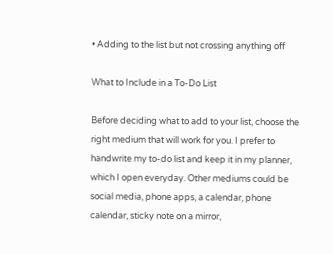• Adding to the list but not crossing anything off

What to Include in a To-Do List

Before deciding what to add to your list, choose the right medium that will work for you. I prefer to handwrite my to-do list and keep it in my planner, which I open everyday. Other mediums could be social media, phone apps, a calendar, phone calendar, sticky note on a mirror,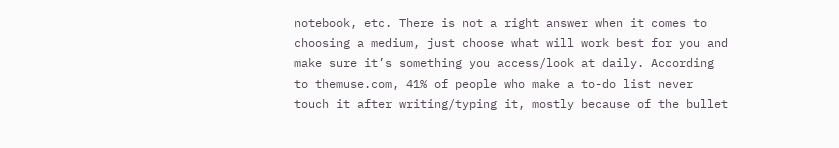notebook, etc. There is not a right answer when it comes to choosing a medium, just choose what will work best for you and make sure it’s something you access/look at daily. According to themuse.com, 41% of people who make a to-do list never touch it after writing/typing it, mostly because of the bullet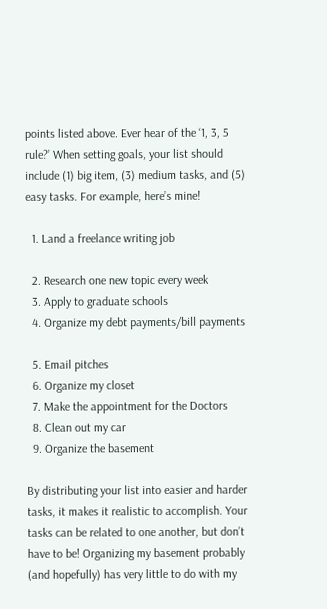points listed above. Ever hear of the ‘1, 3, 5 rule?’ When setting goals, your list should include (1) big item, (3) medium tasks, and (5) easy tasks. For example, here’s mine!

  1. Land a freelance writing job

  2. Research one new topic every week
  3. Apply to graduate schools
  4. Organize my debt payments/bill payments

  5. Email pitches
  6. Organize my closet
  7. Make the appointment for the Doctors
  8. Clean out my car
  9. Organize the basement

By distributing your list into easier and harder tasks, it makes it realistic to accomplish. Your tasks can be related to one another, but don’t have to be! Organizing my basement probably (and hopefully) has very little to do with my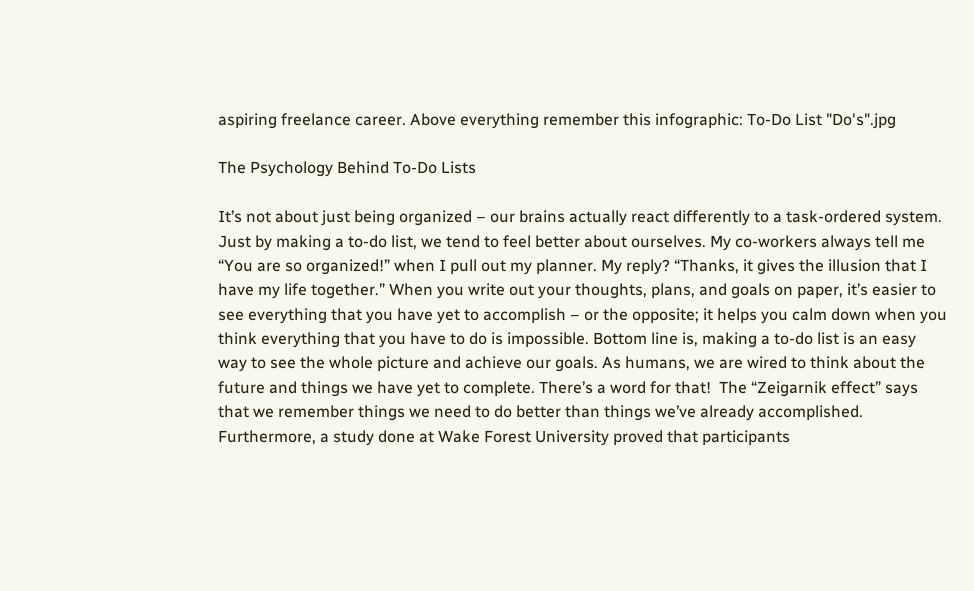aspiring freelance career. Above everything remember this infographic: To-Do List "Do's".jpg

The Psychology Behind To-Do Lists

It’s not about just being organized – our brains actually react differently to a task-ordered system. Just by making a to-do list, we tend to feel better about ourselves. My co-workers always tell me “You are so organized!” when I pull out my planner. My reply? “Thanks, it gives the illusion that I have my life together.” When you write out your thoughts, plans, and goals on paper, it’s easier to see everything that you have yet to accomplish – or the opposite; it helps you calm down when you think everything that you have to do is impossible. Bottom line is, making a to-do list is an easy way to see the whole picture and achieve our goals. As humans, we are wired to think about the future and things we have yet to complete. There’s a word for that!  The “Zeigarnik effect” says that we remember things we need to do better than things we’ve already accomplished. Furthermore, a study done at Wake Forest University proved that participants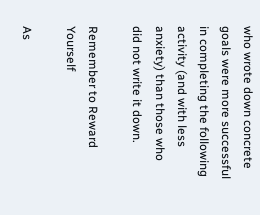who wrote down concrete goals were more successful in completing the following activity (and with less anxiety) than those who did not write it down.

Remember to Reward Yourself

As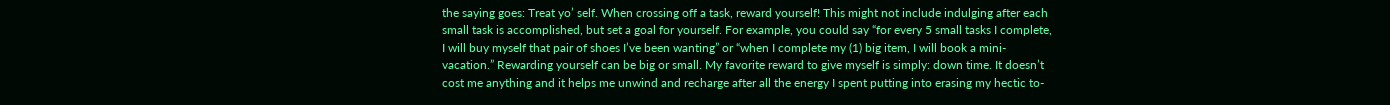the saying goes: Treat yo’ self. When crossing off a task, reward yourself! This might not include indulging after each small task is accomplished, but set a goal for yourself. For example, you could say “for every 5 small tasks I complete, I will buy myself that pair of shoes I’ve been wanting” or “when I complete my (1) big item, I will book a mini-vacation.” Rewarding yourself can be big or small. My favorite reward to give myself is simply: down time. It doesn’t cost me anything and it helps me unwind and recharge after all the energy I spent putting into erasing my hectic to-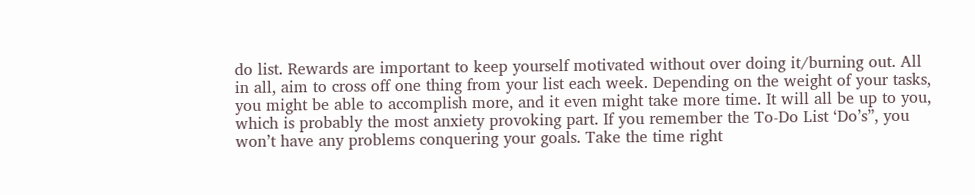do list. Rewards are important to keep yourself motivated without over doing it/burning out. All in all, aim to cross off one thing from your list each week. Depending on the weight of your tasks, you might be able to accomplish more, and it even might take more time. It will all be up to you, which is probably the most anxiety provoking part. If you remember the To-Do List ‘Do’s”, you won’t have any problems conquering your goals. Take the time right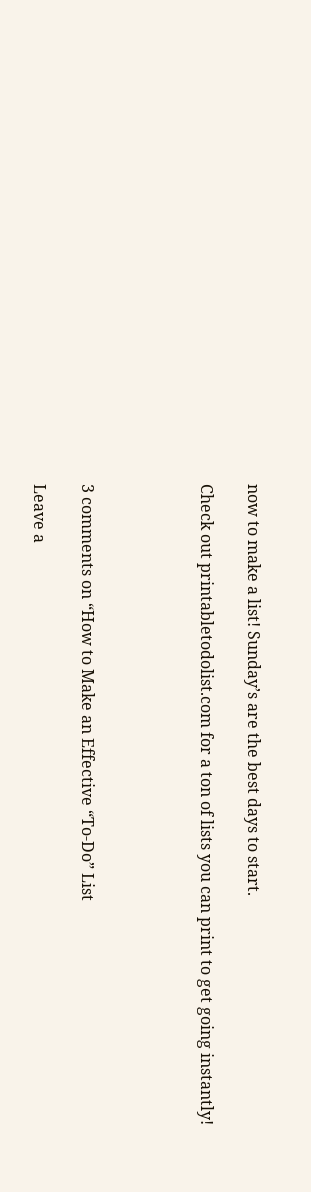now to make a list! Sunday’s are the best days to start.

Check out printabletodolist.com for a ton of lists you can print to get going instantly!




3 comments on “How to Make an Effective “To-Do” List

Leave a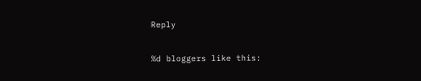Reply

%d bloggers like this: